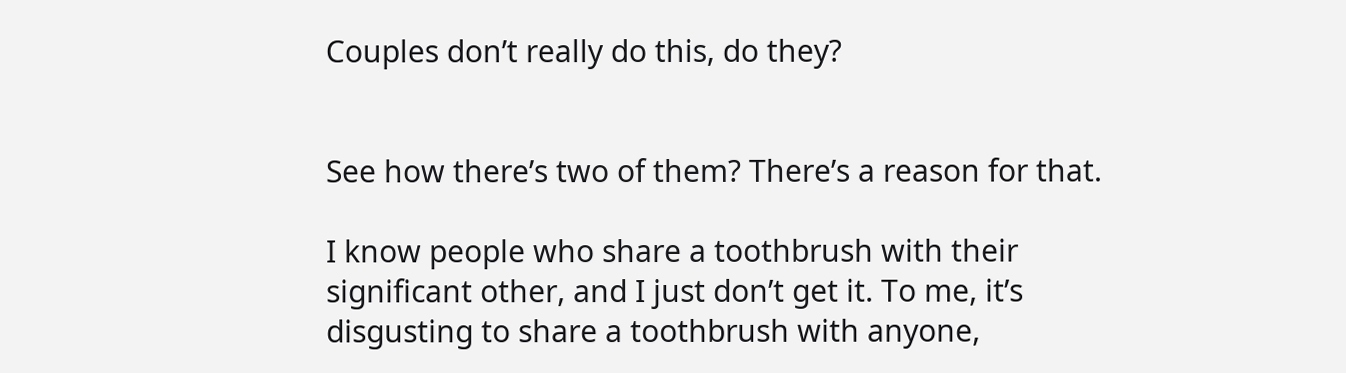Couples don’t really do this, do they?


See how there’s two of them? There’s a reason for that.

I know people who share a toothbrush with their significant other, and I just don’t get it. To me, it’s disgusting to share a toothbrush with anyone,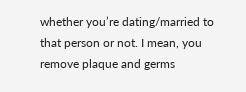whether you’re dating/married to that person or not. I mean, you remove plaque and germs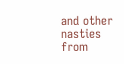and other nasties from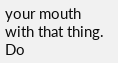your mouth with that thing. Do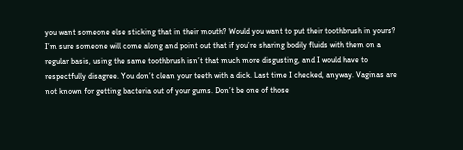you want someone else sticking that in their mouth? Would you want to put their toothbrush in yours? I’m sure someone will come along and point out that if you’re sharing bodily fluids with them on a regular basis, using the same toothbrush isn’t that much more disgusting, and I would have to respectfully disagree. You don’t clean your teeth with a dick. Last time I checked, anyway. Vaginas are not known for getting bacteria out of your gums. Don’t be one of those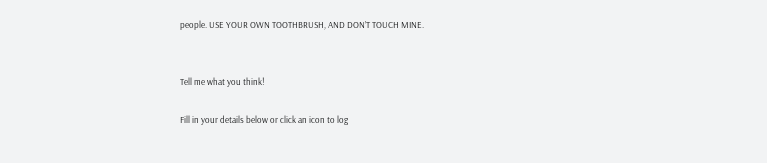people. USE YOUR OWN TOOTHBRUSH, AND DON’T TOUCH MINE.


Tell me what you think!

Fill in your details below or click an icon to log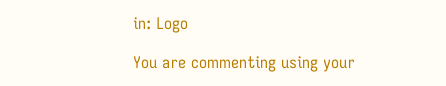in: Logo

You are commenting using your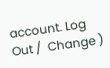account. Log Out /  Change )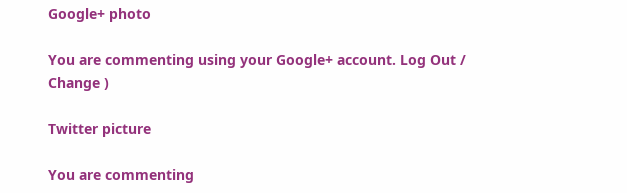Google+ photo

You are commenting using your Google+ account. Log Out /  Change )

Twitter picture

You are commenting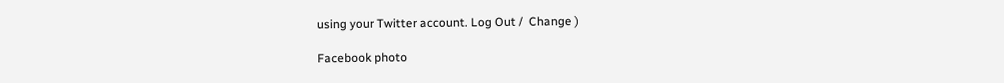using your Twitter account. Log Out /  Change )

Facebook photo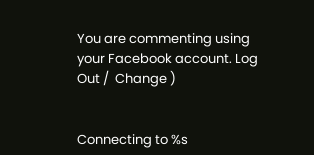You are commenting using your Facebook account. Log Out /  Change )


Connecting to %s